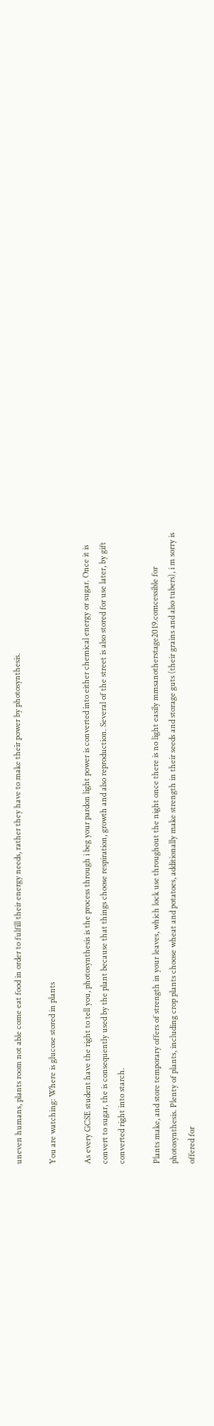uneven humans, plants room not able come eat food in order to fulfill their energy needs, rather they have to make their power by photosynthesis.

You are watching: Where is glucose stored in plants

As every GCSE student have the right to tell you, photosynthesis is the process through i beg your pardon light power is converted into either chemical energy or sugar. Once it is convert to sugar, the is consequently used by the plant because that things choose respiration, growth and also reproduction. Several of the street is also stored for use later, by gift converted right into starch.

Plants make, and store temporary offers of strength in your leaves, which lock use throughout the night once there is no light easily mmsanotherstage2019.comcessible for photosynthesis. Plenty of plants, including crop plants choose wheat and potatoes, additionally make strength in their seeds and storage guts (their grains and also tubers), i m sorry is offered for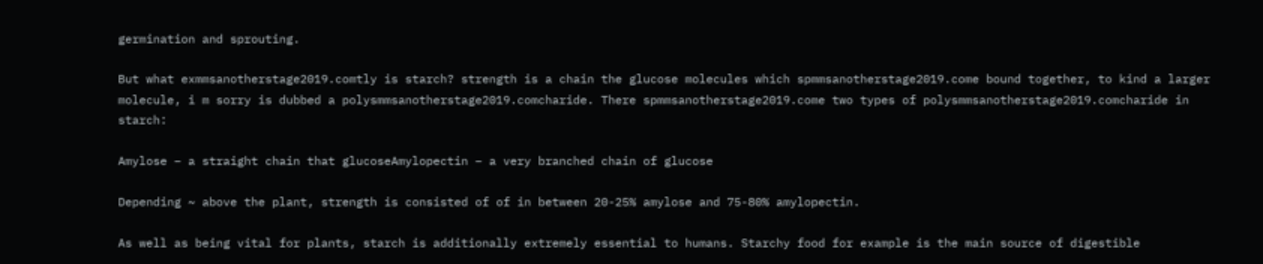germination and sprouting.

But what exmmsanotherstage2019.comtly is starch? strength is a chain the glucose molecules which spmmsanotherstage2019.come bound together, to kind a larger molecule, i m sorry is dubbed a polysmmsanotherstage2019.comcharide. There spmmsanotherstage2019.come two types of polysmmsanotherstage2019.comcharide in starch:

Amylose – a straight chain that glucoseAmylopectin – a very branched chain of glucose

Depending ~ above the plant, strength is consisted of of in between 20-25% amylose and 75-80% amylopectin.

As well as being vital for plants, starch is additionally extremely essential to humans. Starchy food for example is the main source of digestible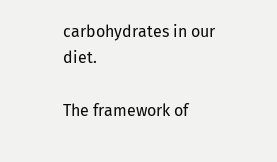carbohydrates in our diet.

The framework of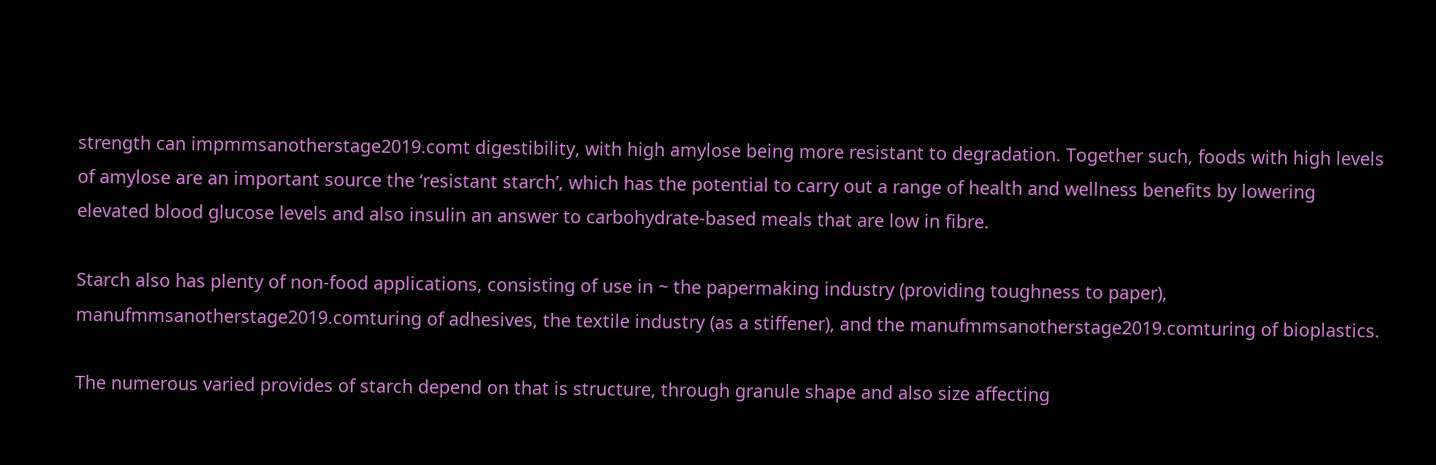strength can impmmsanotherstage2019.comt digestibility, with high amylose being more resistant to degradation. Together such, foods with high levels of amylose are an important source the ‘resistant starch’, which has the potential to carry out a range of health and wellness benefits by lowering elevated blood glucose levels and also insulin an answer to carbohydrate-based meals that are low in fibre.

Starch also has plenty of non-food applications, consisting of use in ~ the papermaking industry (providing toughness to paper), manufmmsanotherstage2019.comturing of adhesives, the textile industry (as a stiffener), and the manufmmsanotherstage2019.comturing of bioplastics.

The numerous varied provides of starch depend on that is structure, through granule shape and also size affecting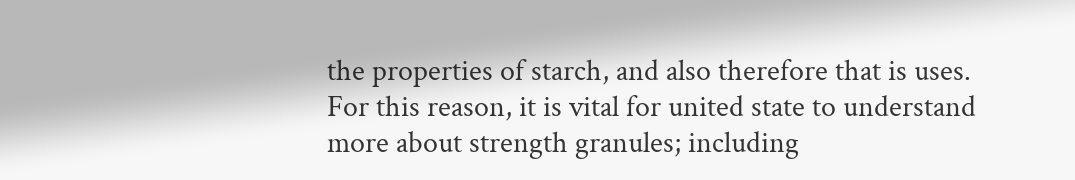the properties of starch, and also therefore that is uses. For this reason, it is vital for united state to understand more about strength granules; including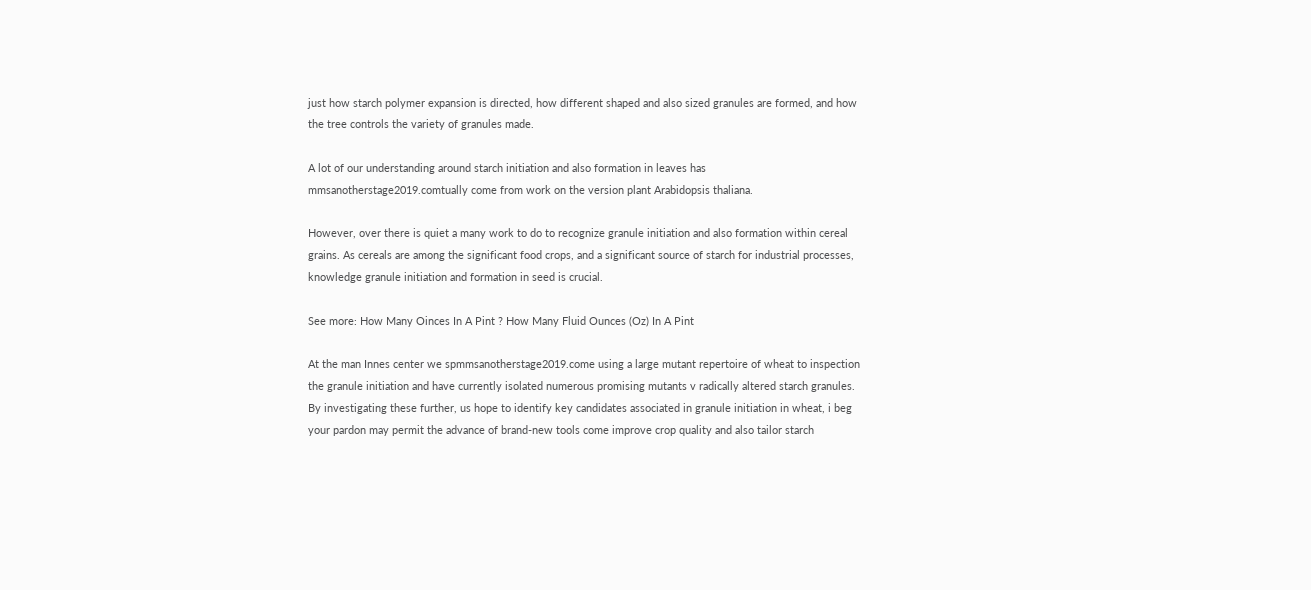just how starch polymer expansion is directed, how different shaped and also sized granules are formed, and how the tree controls the variety of granules made.

A lot of our understanding around starch initiation and also formation in leaves has mmsanotherstage2019.comtually come from work on the version plant Arabidopsis thaliana.

However, over there is quiet a many work to do to recognize granule initiation and also formation within cereal grains. As cereals are among the significant food crops, and a significant source of starch for industrial processes, knowledge granule initiation and formation in seed is crucial.

See more: How Many Oinces In A Pint ? How Many Fluid Ounces (Oz) In A Pint

At the man Innes center we spmmsanotherstage2019.come using a large mutant repertoire of wheat to inspection the granule initiation and have currently isolated numerous promising mutants v radically altered starch granules. By investigating these further, us hope to identify key candidates associated in granule initiation in wheat, i beg your pardon may permit the advance of brand-new tools come improve crop quality and also tailor starch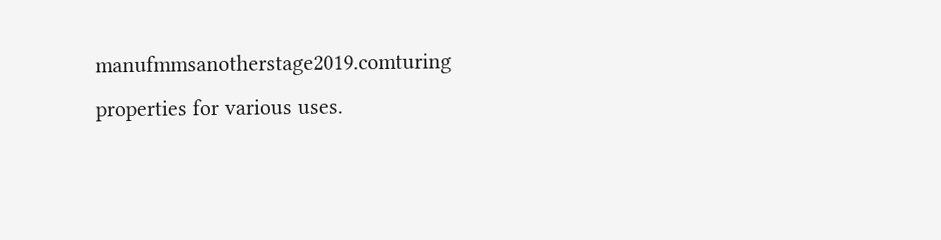manufmmsanotherstage2019.comturing properties for various uses.